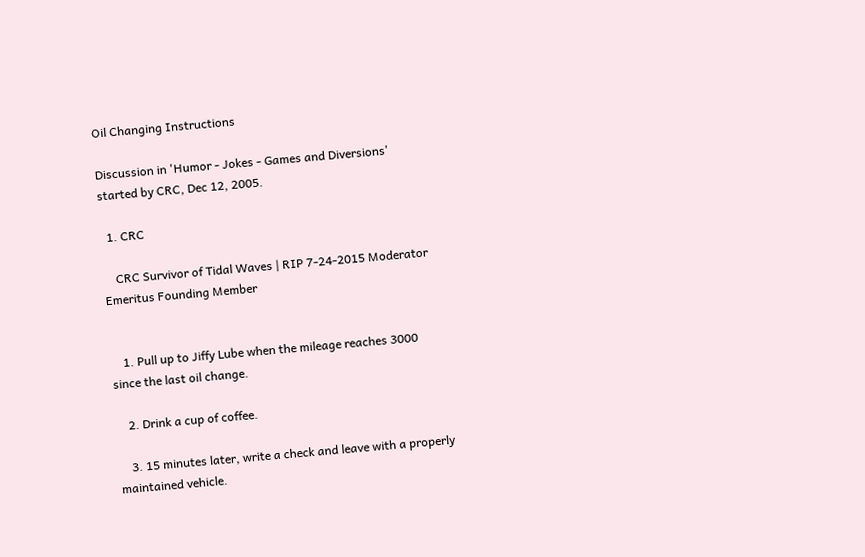Oil Changing Instructions

Discussion in 'Humor - Jokes - Games and Diversions' started by CRC, Dec 12, 2005.

  1. CRC

    CRC Survivor of Tidal Waves | RIP 7-24-2015 Moderator Emeritus Founding Member


    1. Pull up to Jiffy Lube when the mileage reaches 3000 since the last oil change.

    2. Drink a cup of coffee.

    3. 15 minutes later, write a check and leave with a properly maintained vehicle.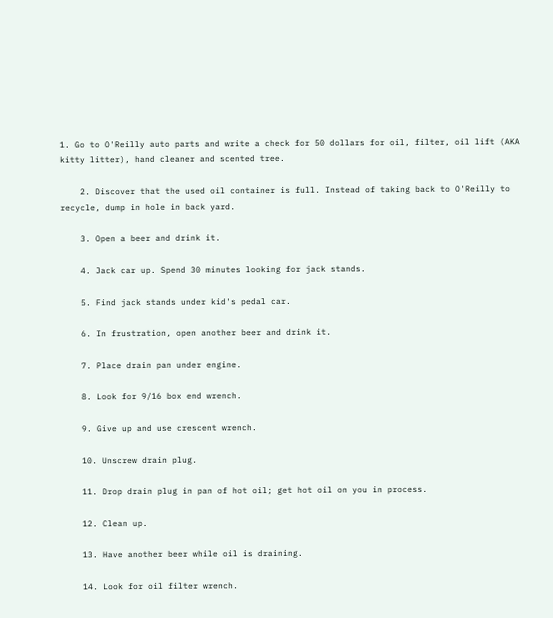1. Go to O'Reilly auto parts and write a check for 50 dollars for oil, filter, oil lift (AKA kitty litter), hand cleaner and scented tree.

    2. Discover that the used oil container is full. Instead of taking back to O'Reilly to recycle, dump in hole in back yard.

    3. Open a beer and drink it.

    4. Jack car up. Spend 30 minutes looking for jack stands.

    5. Find jack stands under kid's pedal car.

    6. In frustration, open another beer and drink it.

    7. Place drain pan under engine.

    8. Look for 9/16 box end wrench.

    9. Give up and use crescent wrench.

    10. Unscrew drain plug.

    11. Drop drain plug in pan of hot oil; get hot oil on you in process.

    12. Clean up.

    13. Have another beer while oil is draining.

    14. Look for oil filter wrench.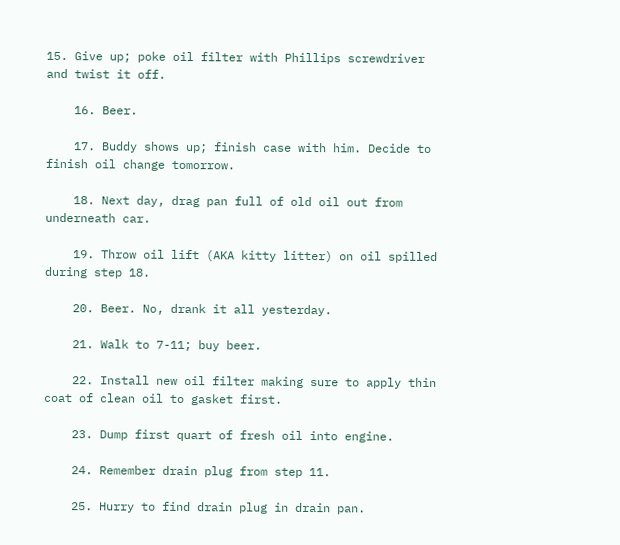15. Give up; poke oil filter with Phillips screwdriver and twist it off.

    16. Beer.

    17. Buddy shows up; finish case with him. Decide to finish oil change tomorrow.

    18. Next day, drag pan full of old oil out from underneath car.

    19. Throw oil lift (AKA kitty litter) on oil spilled during step 18.

    20. Beer. No, drank it all yesterday.

    21. Walk to 7-11; buy beer.

    22. Install new oil filter making sure to apply thin coat of clean oil to gasket first.

    23. Dump first quart of fresh oil into engine.

    24. Remember drain plug from step 11.

    25. Hurry to find drain plug in drain pan.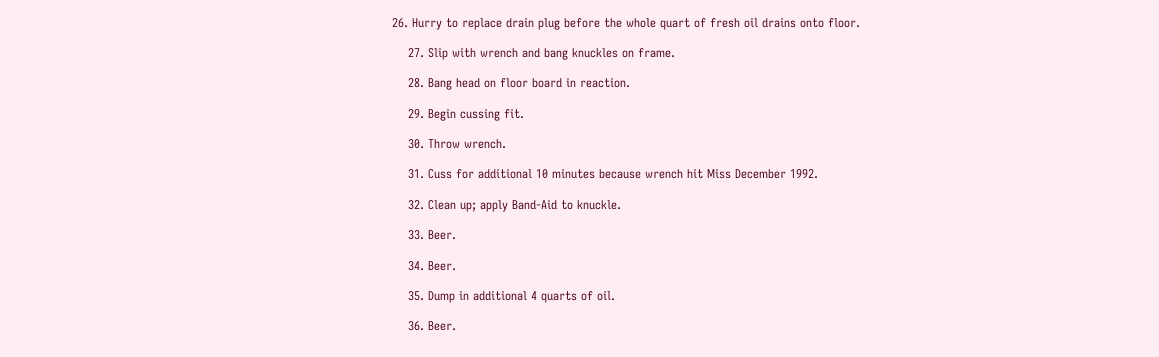26. Hurry to replace drain plug before the whole quart of fresh oil drains onto floor.

    27. Slip with wrench and bang knuckles on frame.

    28. Bang head on floor board in reaction.

    29. Begin cussing fit.

    30. Throw wrench.

    31. Cuss for additional 10 minutes because wrench hit Miss December 1992.

    32. Clean up; apply Band-Aid to knuckle.

    33. Beer.

    34. Beer.

    35. Dump in additional 4 quarts of oil.

    36. Beer.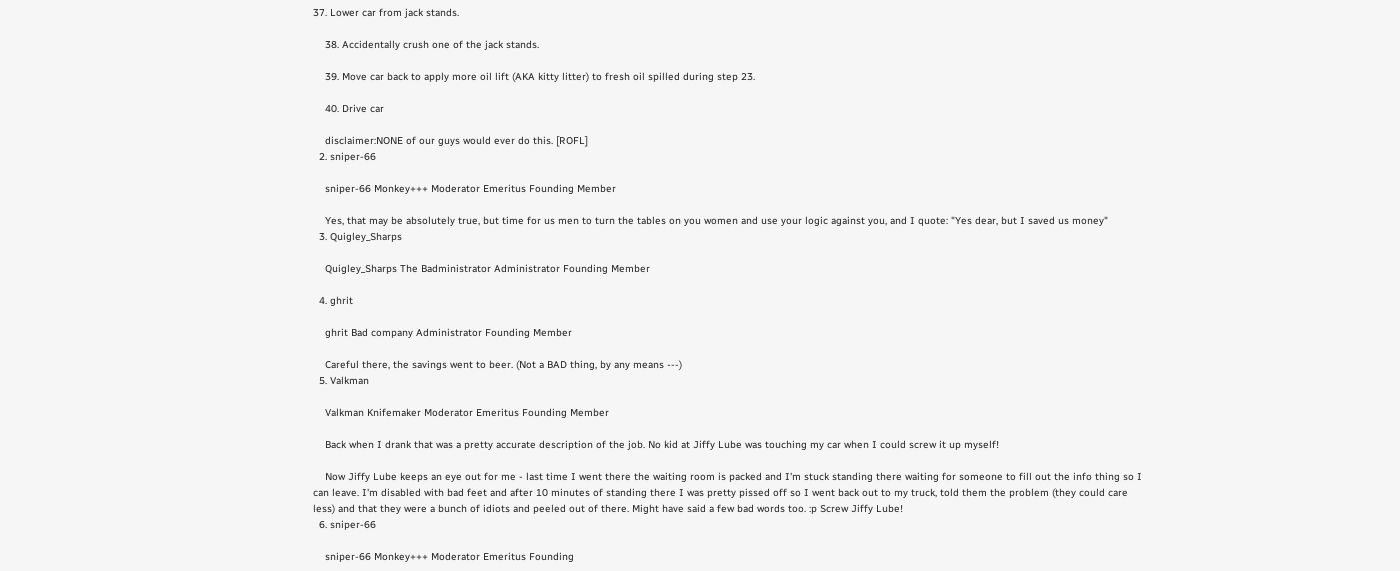37. Lower car from jack stands.

    38. Accidentally crush one of the jack stands.

    39. Move car back to apply more oil lift (AKA kitty litter) to fresh oil spilled during step 23.

    40. Drive car

    disclaimer:NONE of our guys would ever do this. [ROFL]
  2. sniper-66

    sniper-66 Monkey+++ Moderator Emeritus Founding Member

    Yes, that may be absolutely true, but time for us men to turn the tables on you women and use your logic against you, and I quote: "Yes dear, but I saved us money"
  3. Quigley_Sharps

    Quigley_Sharps The Badministrator Administrator Founding Member

  4. ghrit

    ghrit Bad company Administrator Founding Member

    Careful there, the savings went to beer. (Not a BAD thing, by any means ---)
  5. Valkman

    Valkman Knifemaker Moderator Emeritus Founding Member

    Back when I drank that was a pretty accurate description of the job. No kid at Jiffy Lube was touching my car when I could screw it up myself!

    Now Jiffy Lube keeps an eye out for me - last time I went there the waiting room is packed and I'm stuck standing there waiting for someone to fill out the info thing so I can leave. I'm disabled with bad feet and after 10 minutes of standing there I was pretty pissed off so I went back out to my truck, told them the problem (they could care less) and that they were a bunch of idiots and peeled out of there. Might have said a few bad words too. :p Screw Jiffy Lube!
  6. sniper-66

    sniper-66 Monkey+++ Moderator Emeritus Founding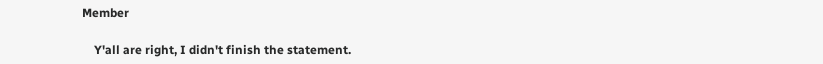Member

    Y'all are right, I didn't finish the statement.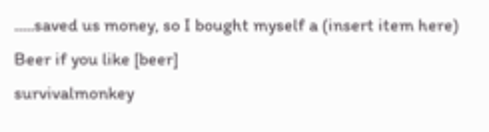.....saved us money, so I bought myself a (insert item here) Beer if you like [beer]
survivalmonkey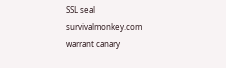SSL seal        survivalmonkey.com warrant canary